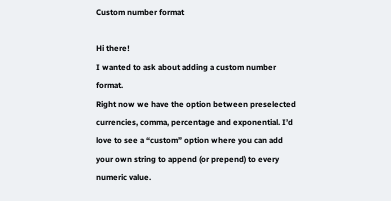Custom number format

Hi there!
I wanted to ask about adding a custom number format.
Right now we have the option between preselected currencies, comma, percentage and exponential. I’d love to see a “custom” option where you can add your own string to append (or prepend) to every numeric value.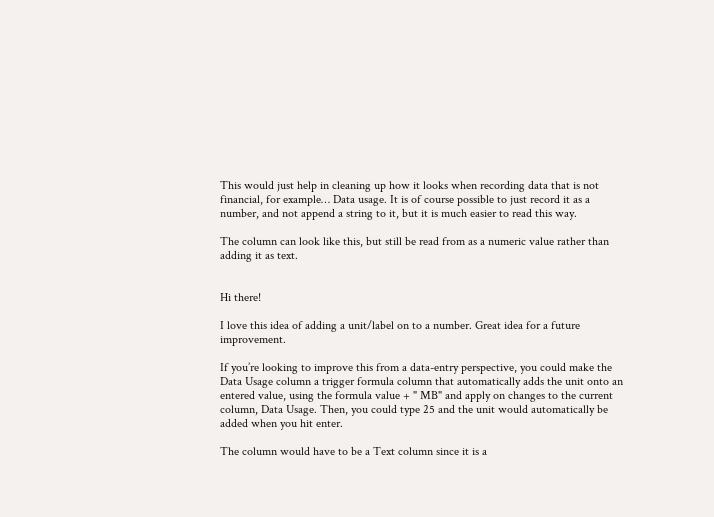This would just help in cleaning up how it looks when recording data that is not financial, for example… Data usage. It is of course possible to just record it as a number, and not append a string to it, but it is much easier to read this way.

The column can look like this, but still be read from as a numeric value rather than adding it as text.


Hi there!

I love this idea of adding a unit/label on to a number. Great idea for a future improvement.

If you’re looking to improve this from a data-entry perspective, you could make the Data Usage column a trigger formula column that automatically adds the unit onto an entered value, using the formula value + " MB" and apply on changes to the current column, Data Usage. Then, you could type 25 and the unit would automatically be added when you hit enter.

The column would have to be a Text column since it is a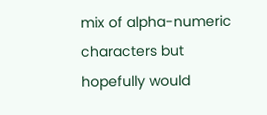mix of alpha-numeric characters but hopefully would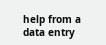help from a data entry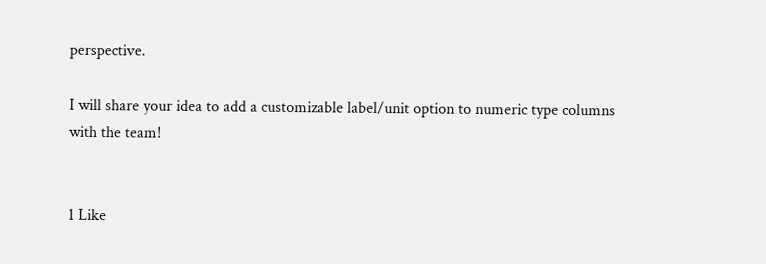perspective.

I will share your idea to add a customizable label/unit option to numeric type columns with the team!


1 Like